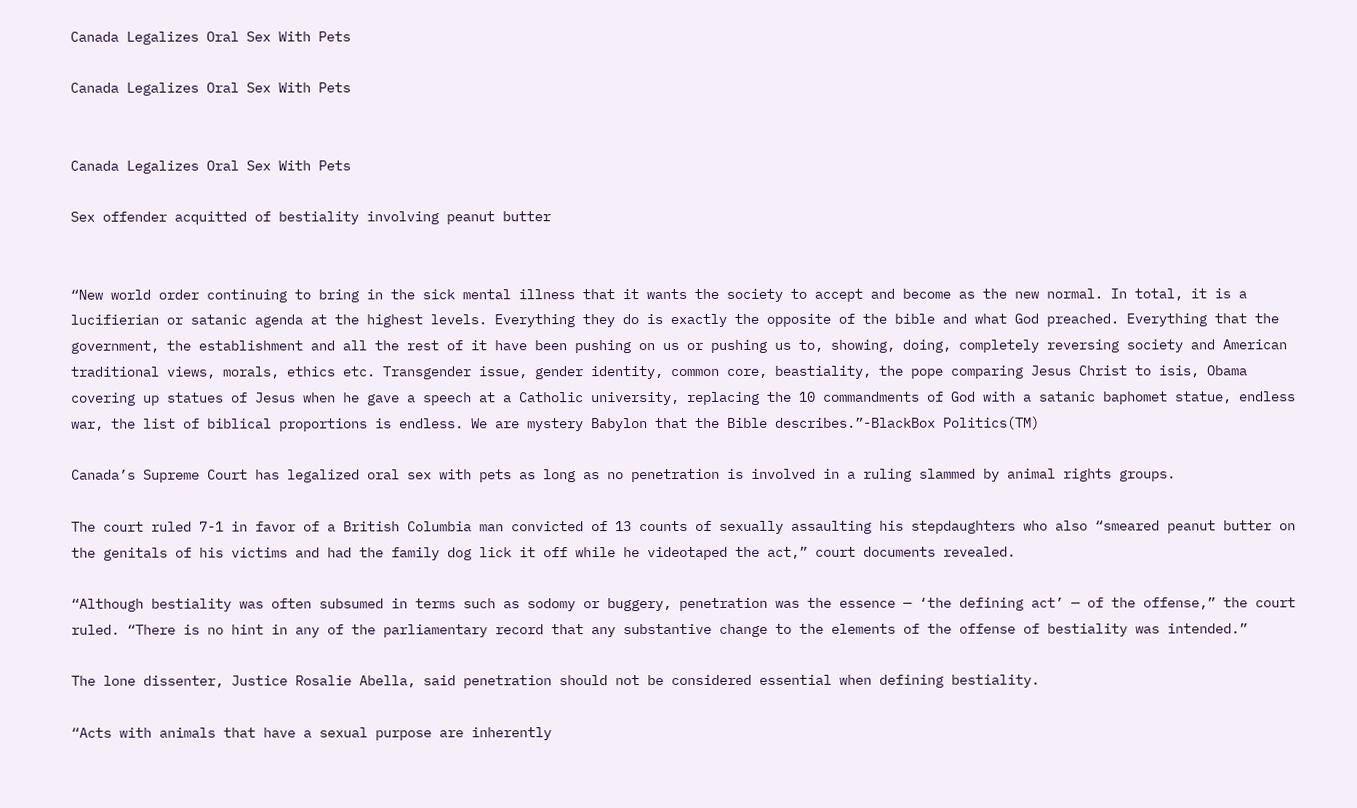Canada Legalizes Oral Sex With Pets

Canada Legalizes Oral Sex With Pets


Canada Legalizes Oral Sex With Pets

Sex offender acquitted of bestiality involving peanut butter


“New world order continuing to bring in the sick mental illness that it wants the society to accept and become as the new normal. In total, it is a lucifierian or satanic agenda at the highest levels. Everything they do is exactly the opposite of the bible and what God preached. Everything that the government, the establishment and all the rest of it have been pushing on us or pushing us to, showing, doing, completely reversing society and American traditional views, morals, ethics etc. Transgender issue, gender identity, common core, beastiality, the pope comparing Jesus Christ to isis, Obama covering up statues of Jesus when he gave a speech at a Catholic university, replacing the 10 commandments of God with a satanic baphomet statue, endless war, the list of biblical proportions is endless. We are mystery Babylon that the Bible describes.”-BlackBox Politics(TM)

Canada’s Supreme Court has legalized oral sex with pets as long as no penetration is involved in a ruling slammed by animal rights groups.

The court ruled 7-1 in favor of a British Columbia man convicted of 13 counts of sexually assaulting his stepdaughters who also “smeared peanut butter on the genitals of his victims and had the family dog lick it off while he videotaped the act,” court documents revealed.

“Although bestiality was often subsumed in terms such as sodomy or buggery, penetration was the essence — ‘the defining act’ — of the offense,” the court ruled. “There is no hint in any of the parliamentary record that any substantive change to the elements of the offense of bestiality was intended.”

The lone dissenter, Justice Rosalie Abella, said penetration should not be considered essential when defining bestiality.

“Acts with animals that have a sexual purpose are inherently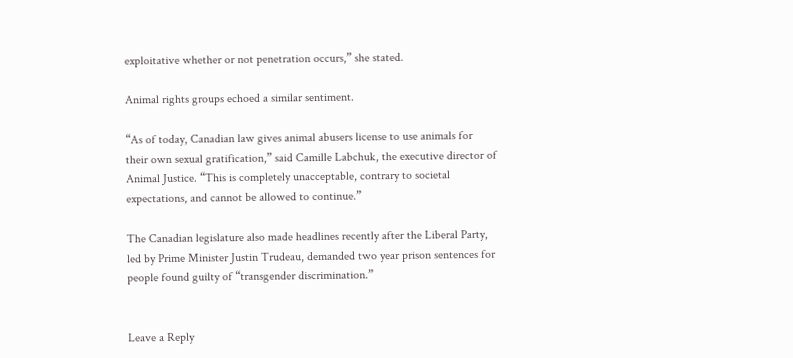exploitative whether or not penetration occurs,” she stated.

Animal rights groups echoed a similar sentiment.

“As of today, Canadian law gives animal abusers license to use animals for their own sexual gratification,” said Camille Labchuk, the executive director of Animal Justice. “This is completely unacceptable, contrary to societal expectations, and cannot be allowed to continue.”

The Canadian legislature also made headlines recently after the Liberal Party, led by Prime Minister Justin Trudeau, demanded two year prison sentences for people found guilty of “transgender discrimination.”


Leave a Reply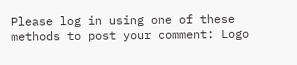Please log in using one of these methods to post your comment: Logo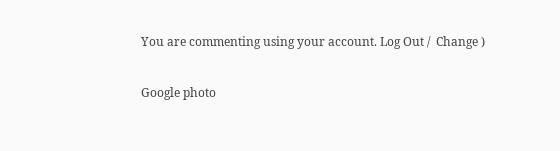You are commenting using your account. Log Out /  Change )

Google photo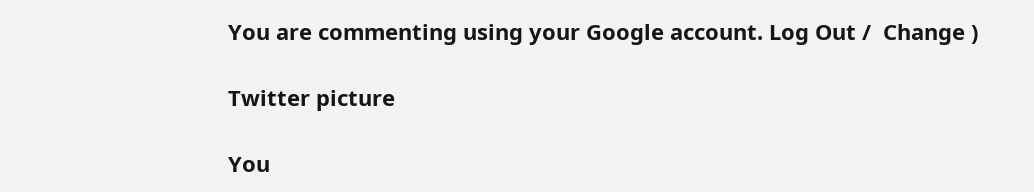You are commenting using your Google account. Log Out /  Change )

Twitter picture

You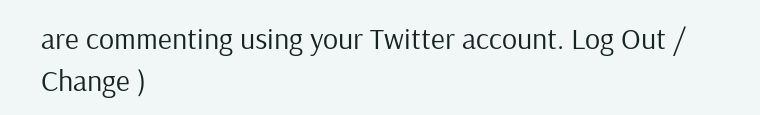are commenting using your Twitter account. Log Out /  Change )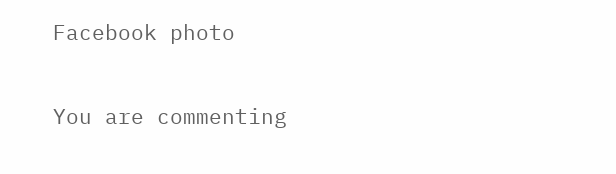Facebook photo

You are commenting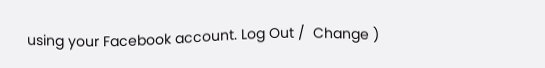using your Facebook account. Log Out /  Change )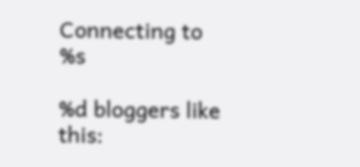Connecting to %s

%d bloggers like this: